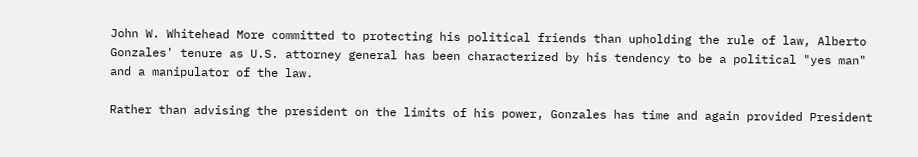John W. Whitehead More committed to protecting his political friends than upholding the rule of law, Alberto Gonzales' tenure as U.S. attorney general has been characterized by his tendency to be a political "yes man" and a manipulator of the law.

Rather than advising the president on the limits of his power, Gonzales has time and again provided President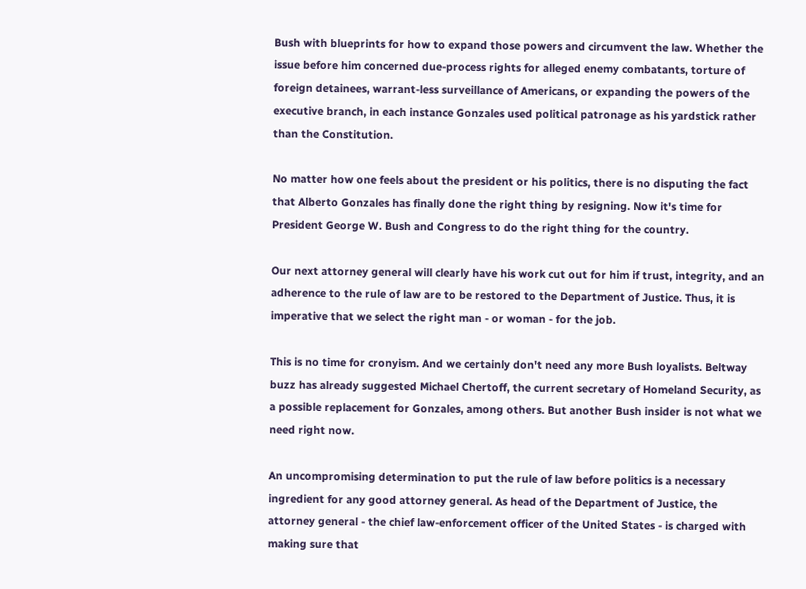Bush with blueprints for how to expand those powers and circumvent the law. Whether the issue before him concerned due-process rights for alleged enemy combatants, torture of foreign detainees, warrant-less surveillance of Americans, or expanding the powers of the executive branch, in each instance Gonzales used political patronage as his yardstick rather than the Constitution.

No matter how one feels about the president or his politics, there is no disputing the fact that Alberto Gonzales has finally done the right thing by resigning. Now it's time for President George W. Bush and Congress to do the right thing for the country.

Our next attorney general will clearly have his work cut out for him if trust, integrity, and an adherence to the rule of law are to be restored to the Department of Justice. Thus, it is imperative that we select the right man - or woman - for the job.

This is no time for cronyism. And we certainly don't need any more Bush loyalists. Beltway buzz has already suggested Michael Chertoff, the current secretary of Homeland Security, as a possible replacement for Gonzales, among others. But another Bush insider is not what we need right now.

An uncompromising determination to put the rule of law before politics is a necessary ingredient for any good attorney general. As head of the Department of Justice, the attorney general - the chief law-enforcement officer of the United States - is charged with making sure that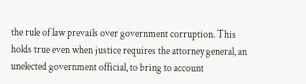the rule of law prevails over government corruption. This holds true even when justice requires the attorney general, an unelected government official, to bring to account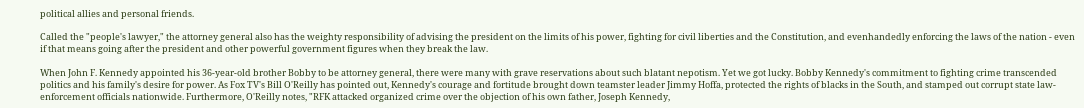political allies and personal friends.

Called the "people's lawyer," the attorney general also has the weighty responsibility of advising the president on the limits of his power, fighting for civil liberties and the Constitution, and evenhandedly enforcing the laws of the nation - even if that means going after the president and other powerful government figures when they break the law.

When John F. Kennedy appointed his 36-year-old brother Bobby to be attorney general, there were many with grave reservations about such blatant nepotism. Yet we got lucky. Bobby Kennedy's commitment to fighting crime transcended politics and his family's desire for power. As Fox TV's Bill O'Reilly has pointed out, Kennedy's courage and fortitude brought down teamster leader Jimmy Hoffa, protected the rights of blacks in the South, and stamped out corrupt state law-enforcement officials nationwide. Furthermore, O'Reilly notes, "RFK attacked organized crime over the objection of his own father, Joseph Kennedy,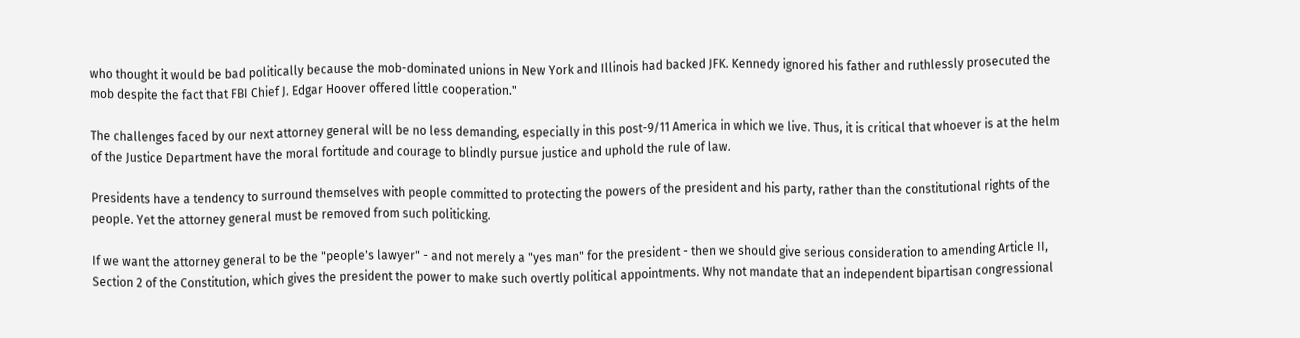who thought it would be bad politically because the mob-dominated unions in New York and Illinois had backed JFK. Kennedy ignored his father and ruthlessly prosecuted the mob despite the fact that FBI Chief J. Edgar Hoover offered little cooperation."

The challenges faced by our next attorney general will be no less demanding, especially in this post-9/11 America in which we live. Thus, it is critical that whoever is at the helm of the Justice Department have the moral fortitude and courage to blindly pursue justice and uphold the rule of law.

Presidents have a tendency to surround themselves with people committed to protecting the powers of the president and his party, rather than the constitutional rights of the people. Yet the attorney general must be removed from such politicking.

If we want the attorney general to be the "people's lawyer" - and not merely a "yes man" for the president - then we should give serious consideration to amending Article II, Section 2 of the Constitution, which gives the president the power to make such overtly political appointments. Why not mandate that an independent bipartisan congressional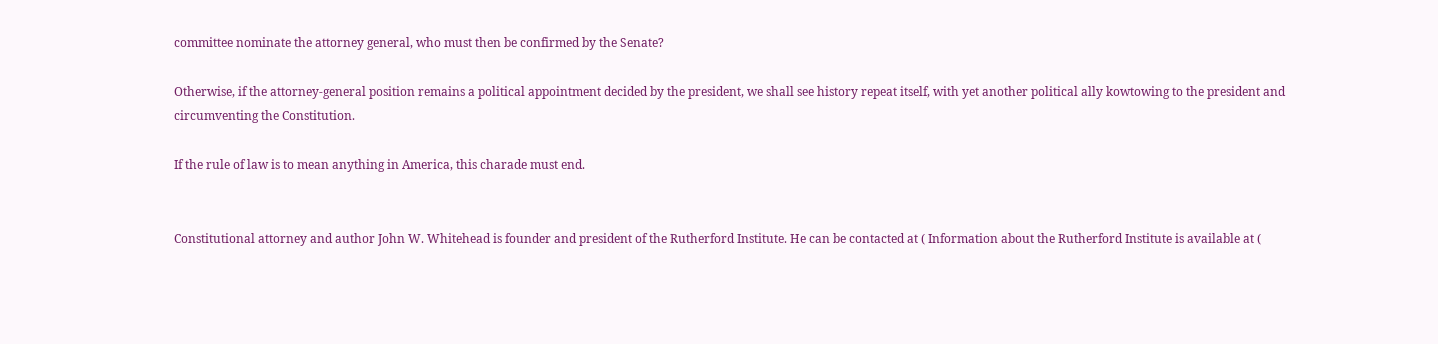committee nominate the attorney general, who must then be confirmed by the Senate?

Otherwise, if the attorney-general position remains a political appointment decided by the president, we shall see history repeat itself, with yet another political ally kowtowing to the president and circumventing the Constitution.

If the rule of law is to mean anything in America, this charade must end.


Constitutional attorney and author John W. Whitehead is founder and president of the Rutherford Institute. He can be contacted at ( Information about the Rutherford Institute is available at (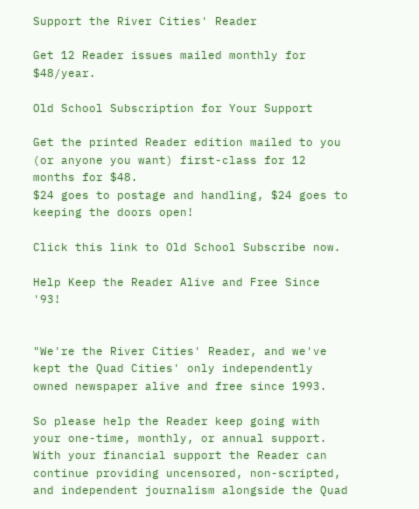Support the River Cities' Reader

Get 12 Reader issues mailed monthly for $48/year.

Old School Subscription for Your Support

Get the printed Reader edition mailed to you (or anyone you want) first-class for 12 months for $48.
$24 goes to postage and handling, $24 goes to keeping the doors open!

Click this link to Old School Subscribe now.

Help Keep the Reader Alive and Free Since '93!


"We're the River Cities' Reader, and we've kept the Quad Cities' only independently owned newspaper alive and free since 1993.

So please help the Reader keep going with your one-time, monthly, or annual support. With your financial support the Reader can continue providing uncensored, non-scripted, and independent journalism alongside the Quad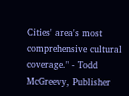Cities' area's most comprehensive cultural coverage." - Todd McGreevy, Publisher